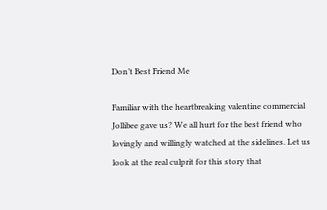Don’t Best Friend Me

Familiar with the heartbreaking valentine commercial Jollibee gave us? We all hurt for the best friend who lovingly and willingly watched at the sidelines. Let us look at the real culprit for this story that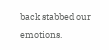back stabbed our emotions.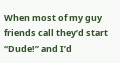When most of my guy friends call they’d start “Dude!” and I’d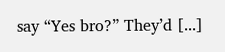say “Yes bro?” They’d [...]